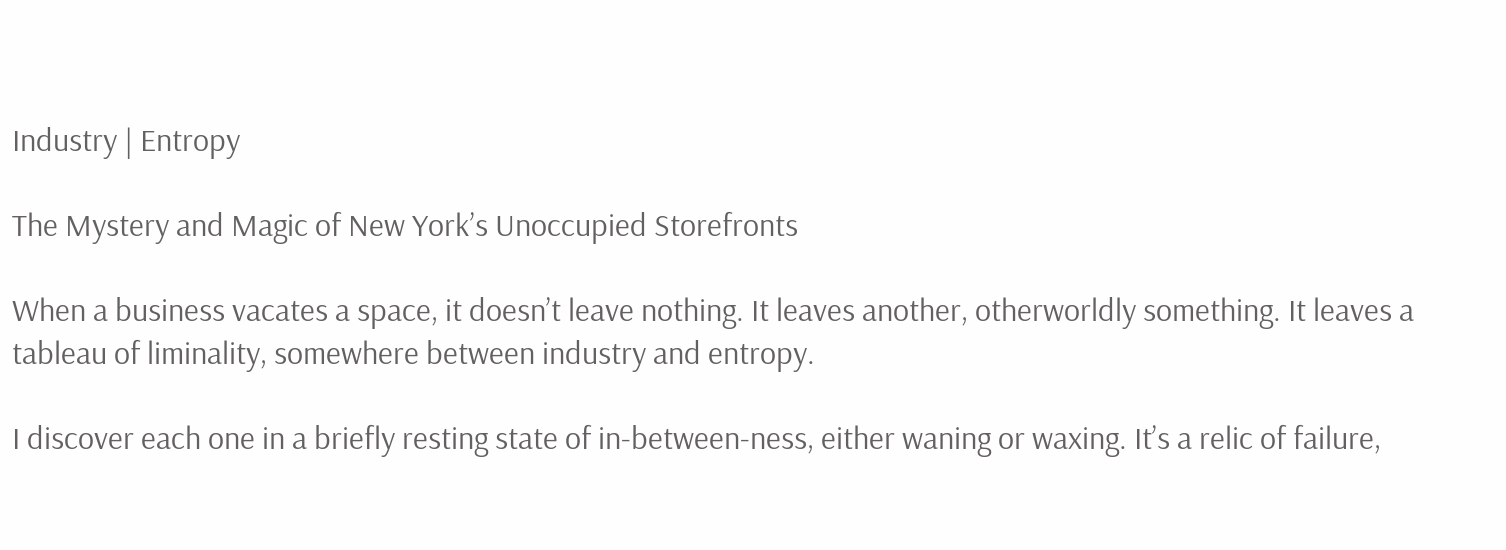Industry | Entropy

The Mystery and Magic of New York’s Unoccupied Storefronts

When a business vacates a space, it doesn’t leave nothing. It leaves another, otherworldly something. It leaves a tableau of liminality, somewhere between industry and entropy.

I discover each one in a briefly resting state of in-between-ness, either waning or waxing. It’s a relic of failure,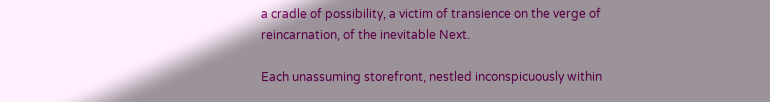a cradle of possibility, a victim of transience on the verge of reincarnation, of the inevitable Next.

Each unassuming storefront, nestled inconspicuously within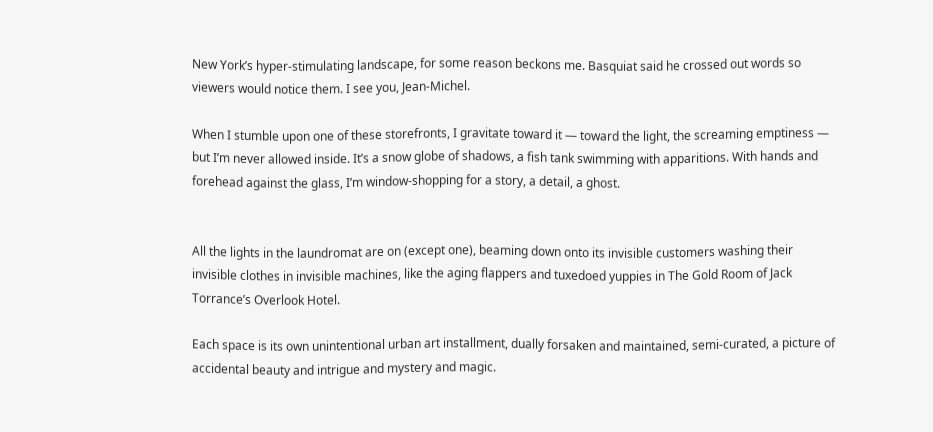New York’s hyper-stimulating landscape, for some reason beckons me. Basquiat said he crossed out words so viewers would notice them. I see you, Jean-Michel.

When I stumble upon one of these storefronts, I gravitate toward it — toward the light, the screaming emptiness — but I’m never allowed inside. It’s a snow globe of shadows, a fish tank swimming with apparitions. With hands and forehead against the glass, I’m window-shopping for a story, a detail, a ghost.


All the lights in the laundromat are on (except one), beaming down onto its invisible customers washing their invisible clothes in invisible machines, like the aging flappers and tuxedoed yuppies in The Gold Room of Jack Torrance’s Overlook Hotel.

Each space is its own unintentional urban art installment, dually forsaken and maintained, semi-curated, a picture of accidental beauty and intrigue and mystery and magic.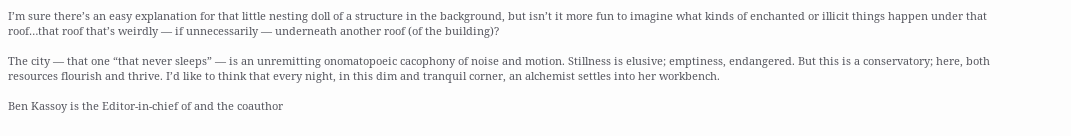I’m sure there’s an easy explanation for that little nesting doll of a structure in the background, but isn’t it more fun to imagine what kinds of enchanted or illicit things happen under that roof…that roof that’s weirdly — if unnecessarily — underneath another roof (of the building)?

The city — that one “that never sleeps” — is an unremitting onomatopoeic cacophony of noise and motion. Stillness is elusive; emptiness, endangered. But this is a conservatory; here, both resources flourish and thrive. I’d like to think that every night, in this dim and tranquil corner, an alchemist settles into her workbench.

Ben Kassoy is the Editor-in-chief of and the coauthor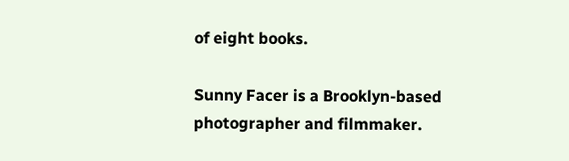of eight books.

Sunny Facer is a Brooklyn-based photographer and filmmaker.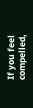If you feel compelled,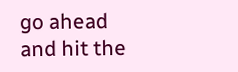go ahead and hit the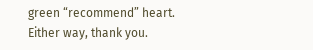green “recommend” heart. Either way, thank you.